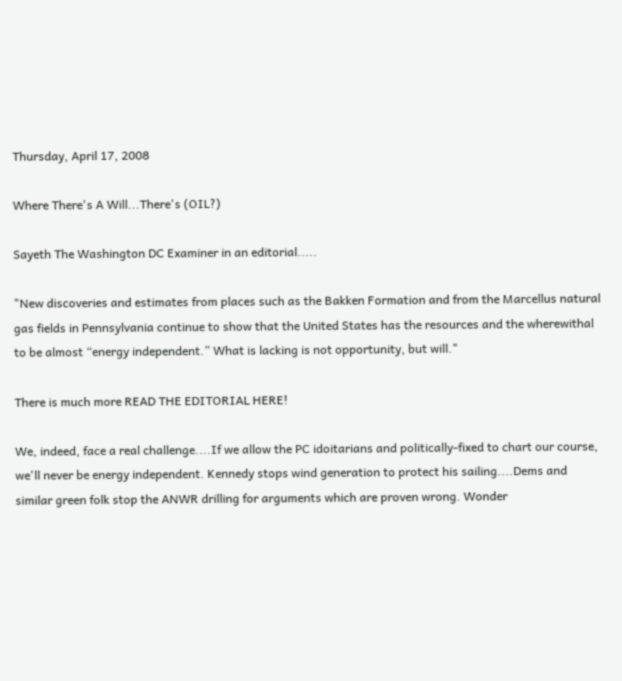Thursday, April 17, 2008

Where There's A Will...There's (OIL?)

Sayeth The Washington DC Examiner in an editorial.....

"New discoveries and estimates from places such as the Bakken Formation and from the Marcellus natural gas fields in Pennsylvania continue to show that the United States has the resources and the wherewithal to be almost “energy independent.” What is lacking is not opportunity, but will."

There is much more READ THE EDITORIAL HERE!

We, indeed, face a real challenge....If we allow the PC idoitarians and politically-fixed to chart our course, we'll never be energy independent. Kennedy stops wind generation to protect his sailing....Dems and similar green folk stop the ANWR drilling for arguments which are proven wrong. Wonder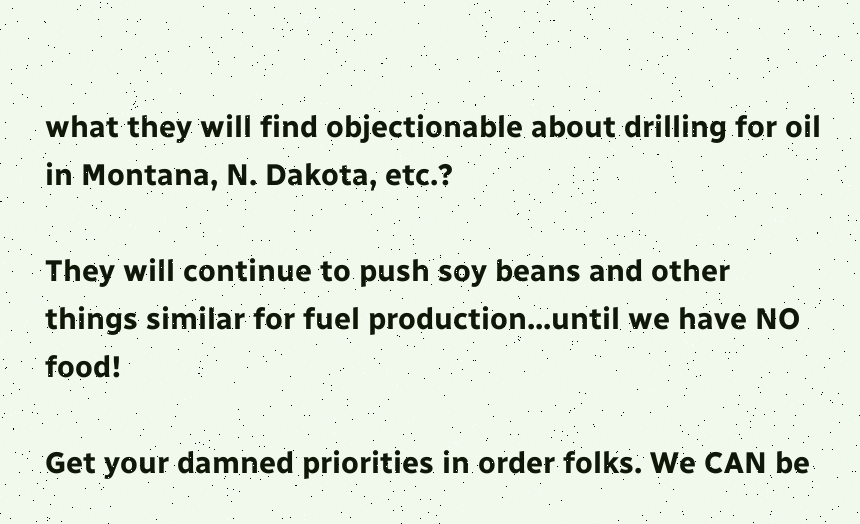what they will find objectionable about drilling for oil in Montana, N. Dakota, etc.?

They will continue to push soy beans and other things similar for fuel production...until we have NO food!

Get your damned priorities in order folks. We CAN be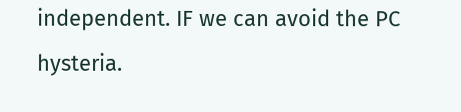independent. IF we can avoid the PC hysteria.